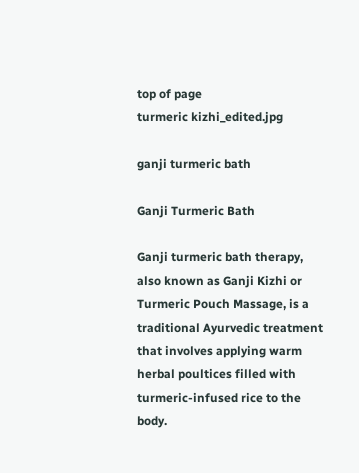top of page
turmeric kizhi_edited.jpg

ganji turmeric bath

Ganji Turmeric Bath

Ganji turmeric bath therapy, also known as Ganji Kizhi or Turmeric Pouch Massage, is a traditional Ayurvedic treatment that involves applying warm herbal poultices filled with turmeric-infused rice to the body.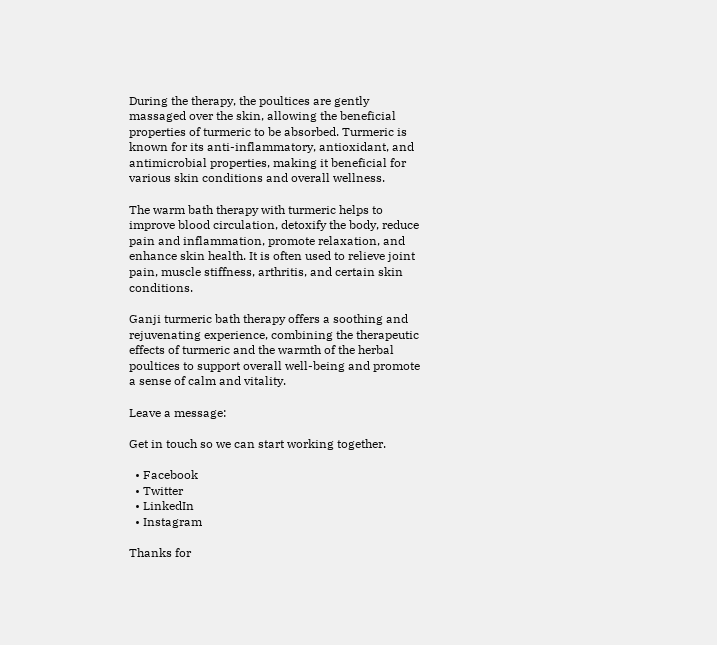During the therapy, the poultices are gently massaged over the skin, allowing the beneficial properties of turmeric to be absorbed. Turmeric is known for its anti-inflammatory, antioxidant, and antimicrobial properties, making it beneficial for various skin conditions and overall wellness.

The warm bath therapy with turmeric helps to improve blood circulation, detoxify the body, reduce pain and inflammation, promote relaxation, and enhance skin health. It is often used to relieve joint pain, muscle stiffness, arthritis, and certain skin conditions.

Ganji turmeric bath therapy offers a soothing and rejuvenating experience, combining the therapeutic effects of turmeric and the warmth of the herbal poultices to support overall well-being and promote a sense of calm and vitality.

Leave a message:

Get in touch so we can start working together.

  • Facebook
  • Twitter
  • LinkedIn
  • Instagram

Thanks for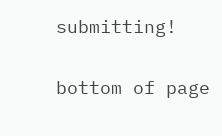submitting!

bottom of page